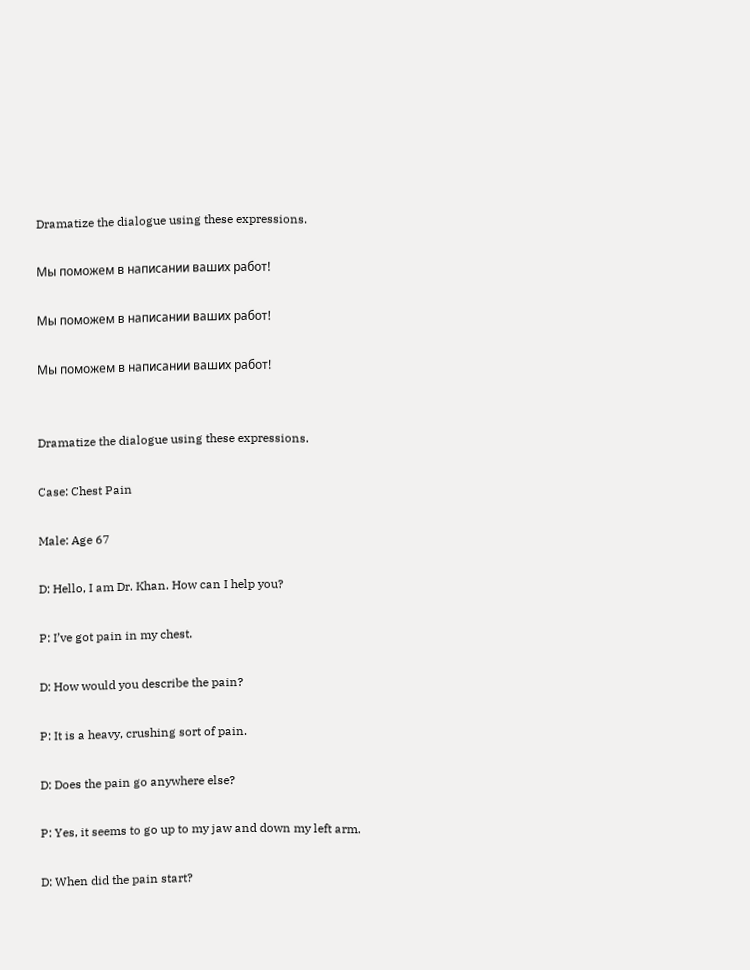Dramatize the dialogue using these expressions.

Мы поможем в написании ваших работ!

Мы поможем в написании ваших работ!

Мы поможем в написании ваших работ!


Dramatize the dialogue using these expressions.

Case: Chest Pain

Male: Age 67

D: Hello, I am Dr. Khan. How can I help you?

P: I’ve got pain in my chest.

D: How would you describe the pain?

P: It is a heavy, crushing sort of pain.

D: Does the pain go anywhere else?

P: Yes, it seems to go up to my jaw and down my left arm.

D: When did the pain start?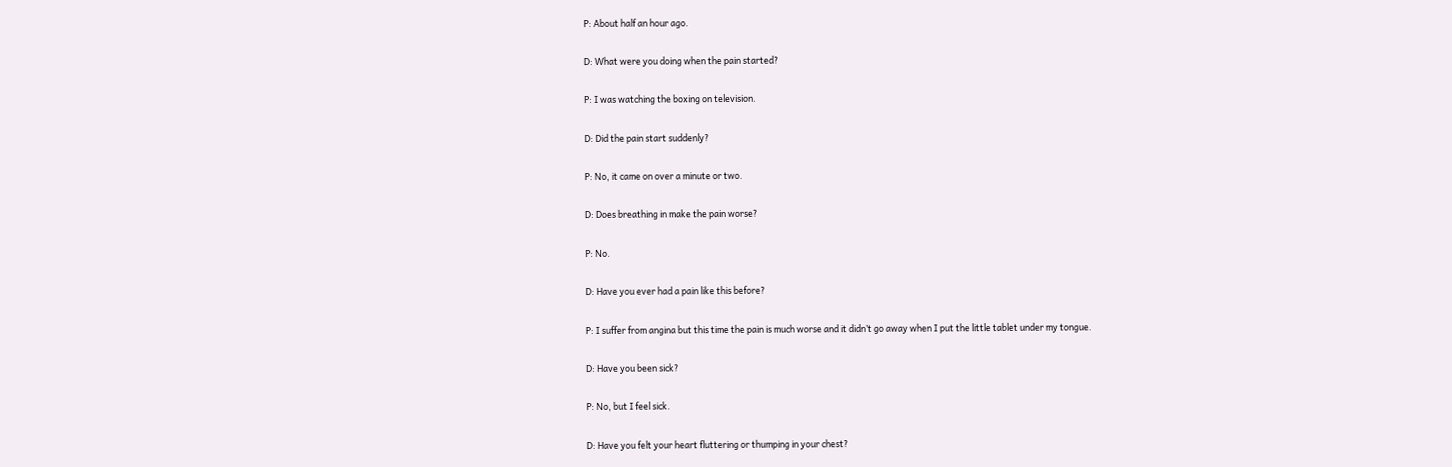P: About half an hour ago.

D: What were you doing when the pain started?

P: I was watching the boxing on television.

D: Did the pain start suddenly?

P: No, it came on over a minute or two.

D: Does breathing in make the pain worse?

P: No.

D: Have you ever had a pain like this before?

P: I suffer from angina but this time the pain is much worse and it didn’t go away when I put the little tablet under my tongue.

D: Have you been sick?

P: No, but I feel sick.

D: Have you felt your heart fluttering or thumping in your chest?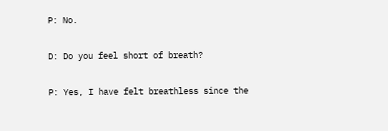P: No.

D: Do you feel short of breath?

P: Yes, I have felt breathless since the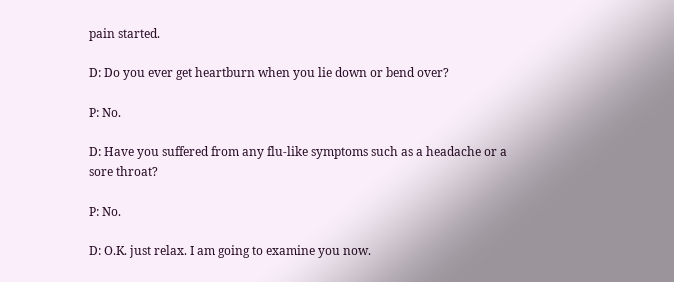pain started.

D: Do you ever get heartburn when you lie down or bend over?

P: No.

D: Have you suffered from any flu-like symptoms such as a headache or a sore throat?

P: No.

D: O.K. just relax. I am going to examine you now.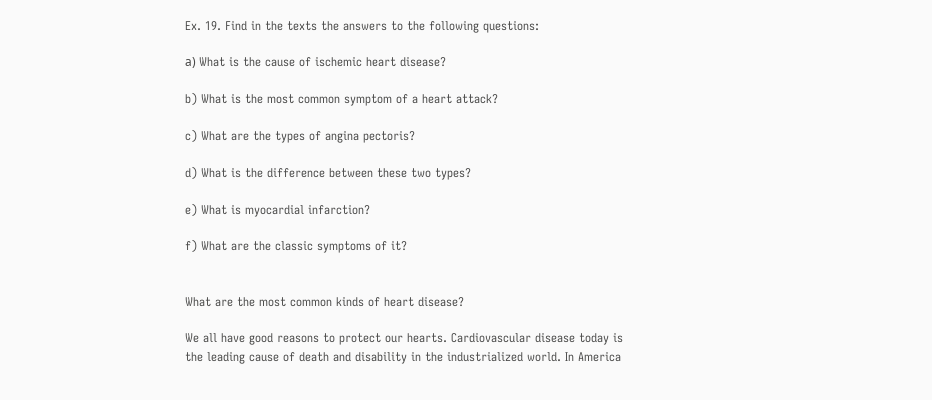Ex. 19. Find in the texts the answers to the following questions:

а) What is the cause of ischemic heart disease?

b) What is the most common symptom of a heart attack?

c) What are the types of angina pectoris?

d) What is the difference between these two types?

e) What is myocardial infarction?

f) What are the classic symptoms of it?


What are the most common kinds of heart disease?

We all have good reasons to protect our hearts. Cardiovascular disease today is the leading cause of death and disability in the industrialized world. In America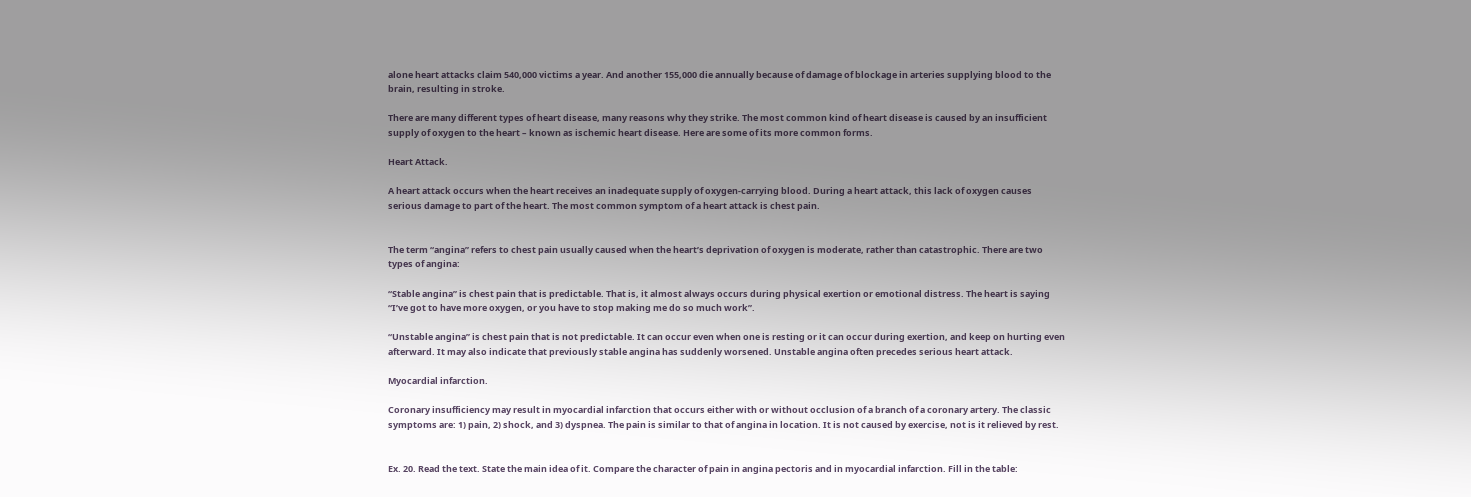alone heart attacks claim 540,000 victims a year. And another 155,000 die annually because of damage of blockage in arteries supplying blood to the brain, resulting in stroke.

There are many different types of heart disease, many reasons why they strike. The most common kind of heart disease is caused by an insufficient supply of oxygen to the heart – known as ischemic heart disease. Here are some of its more common forms.

Heart Attack.

A heart attack occurs when the heart receives an inadequate supply of oxygen-carrying blood. During a heart attack, this lack of oxygen causes serious damage to part of the heart. The most common symptom of a heart attack is chest pain.


The term “angina” refers to chest pain usually caused when the heart’s deprivation of oxygen is moderate, rather than catastrophic. There are two types of angina:

“Stable angina” is chest pain that is predictable. That is, it almost always occurs during physical exertion or emotional distress. The heart is saying “I’ve got to have more oxygen, or you have to stop making me do so much work”.

“Unstable angina” is chest pain that is not predictable. It can occur even when one is resting or it can occur during exertion, and keep on hurting even afterward. It may also indicate that previously stable angina has suddenly worsened. Unstable angina often precedes serious heart attack.

Myocardial infarction.

Coronary insufficiency may result in myocardial infarction that occurs either with or without occlusion of a branch of a coronary artery. The classic symptoms are: 1) pain, 2) shock, and 3) dyspnea. The pain is similar to that of angina in location. It is not caused by exercise, not is it relieved by rest.


Ex. 20. Read the text. State the main idea of it. Compare the character of pain in angina pectoris and in myocardial infarction. Fill in the table: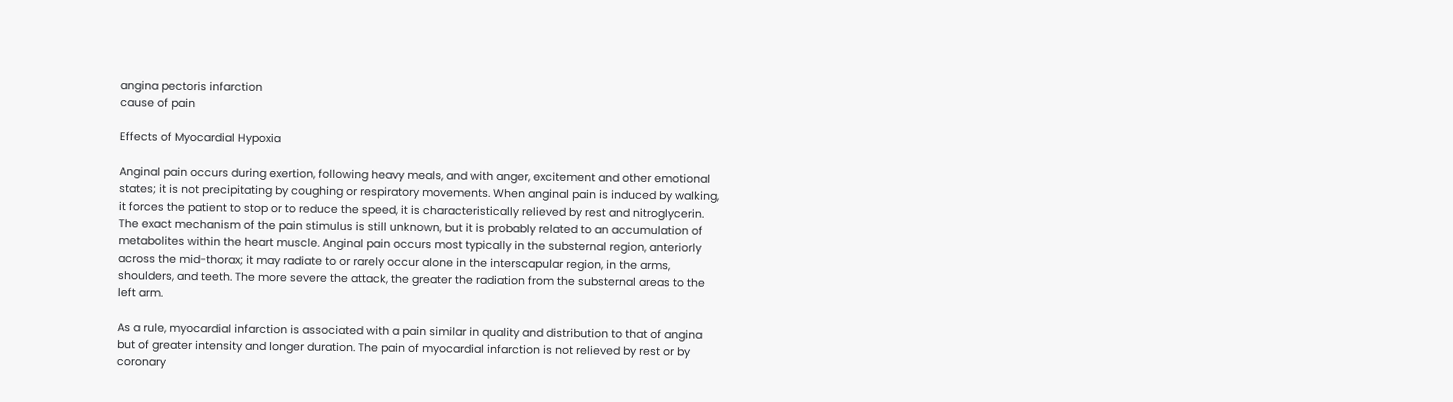angina pectoris infarction
cause of pain

Effects of Myocardial Hypoxia

Anginal pain occurs during exertion, following heavy meals, and with anger, excitement and other emotional states; it is not precipitating by coughing or respiratory movements. When anginal pain is induced by walking, it forces the patient to stop or to reduce the speed, it is characteristically relieved by rest and nitroglycerin. The exact mechanism of the pain stimulus is still unknown, but it is probably related to an accumulation of metabolites within the heart muscle. Anginal pain occurs most typically in the substernal region, anteriorly across the mid-thorax; it may radiate to or rarely occur alone in the interscapular region, in the arms, shoulders, and teeth. The more severe the attack, the greater the radiation from the substernal areas to the left arm.

As a rule, myocardial infarction is associated with a pain similar in quality and distribution to that of angina but of greater intensity and longer duration. The pain of myocardial infarction is not relieved by rest or by coronary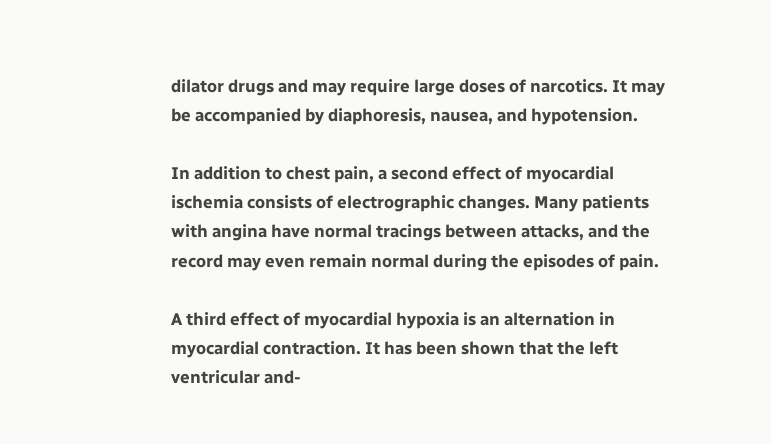dilator drugs and may require large doses of narcotics. It may be accompanied by diaphoresis, nausea, and hypotension.

In addition to chest pain, a second effect of myocardial ischemia consists of electrographic changes. Many patients with angina have normal tracings between attacks, and the record may even remain normal during the episodes of pain.

A third effect of myocardial hypoxia is an alternation in myocardial contraction. It has been shown that the left ventricular and-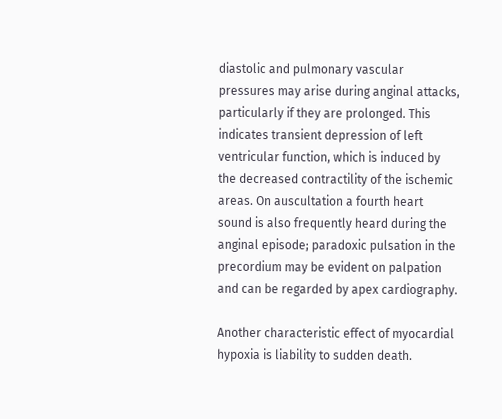diastolic and pulmonary vascular pressures may arise during anginal attacks, particularly if they are prolonged. This indicates transient depression of left ventricular function, which is induced by the decreased contractility of the ischemic areas. On auscultation a fourth heart sound is also frequently heard during the anginal episode; paradoxic pulsation in the precordium may be evident on palpation and can be regarded by apex cardiography.

Another characteristic effect of myocardial hypoxia is liability to sudden death.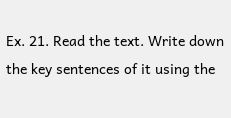Ex. 21. Read the text. Write down the key sentences of it using the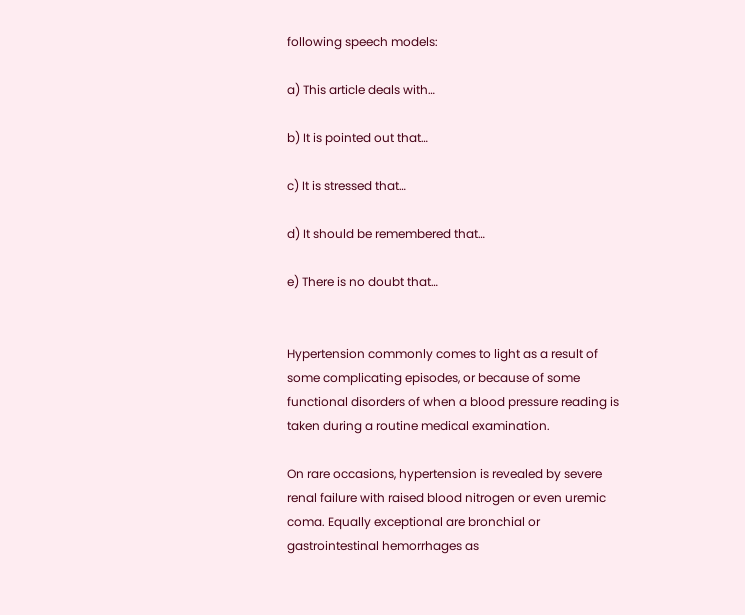following speech models:

a) This article deals with…

b) It is pointed out that…

c) It is stressed that…

d) It should be remembered that…

e) There is no doubt that…


Hypertension commonly comes to light as a result of some complicating episodes, or because of some functional disorders of when a blood pressure reading is taken during a routine medical examination.

On rare occasions, hypertension is revealed by severe renal failure with raised blood nitrogen or even uremic coma. Equally exceptional are bronchial or gastrointestinal hemorrhages as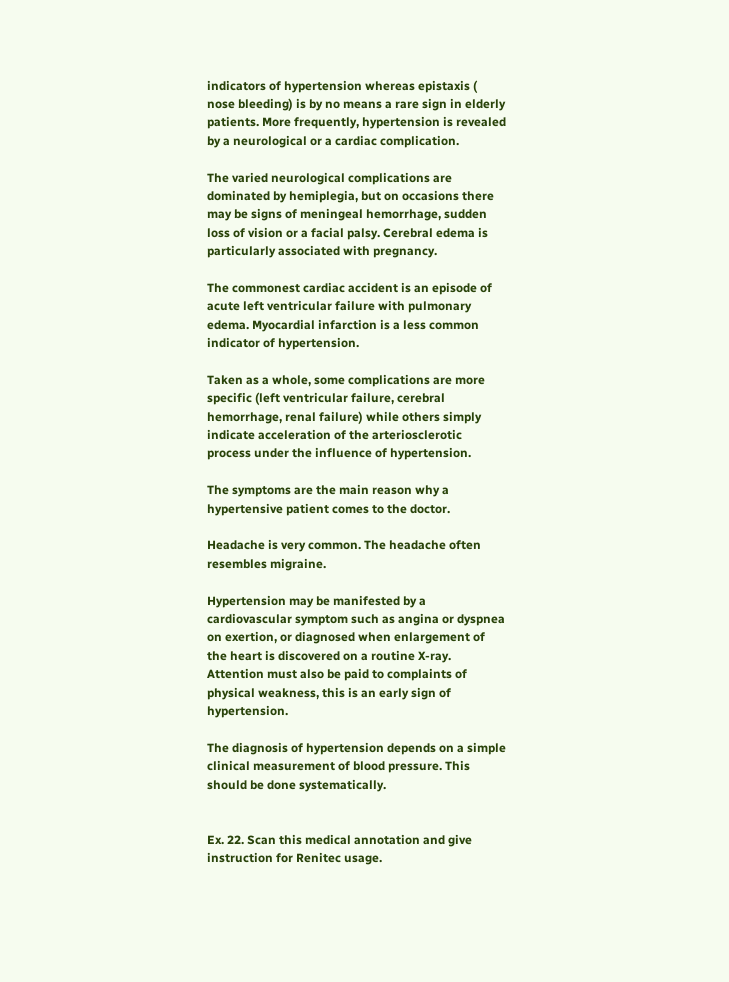indicators of hypertension whereas epistaxis ( nose bleeding) is by no means a rare sign in elderly patients. More frequently, hypertension is revealed by a neurological or a cardiac complication.

The varied neurological complications are dominated by hemiplegia, but on occasions there may be signs of meningeal hemorrhage, sudden loss of vision or a facial palsy. Cerebral edema is particularly associated with pregnancy.

The commonest cardiac accident is an episode of acute left ventricular failure with pulmonary edema. Myocardial infarction is a less common indicator of hypertension.

Taken as a whole, some complications are more specific (left ventricular failure, cerebral hemorrhage, renal failure) while others simply indicate acceleration of the arteriosclerotic process under the influence of hypertension.

The symptoms are the main reason why a hypertensive patient comes to the doctor.

Headache is very common. The headache often resembles migraine.

Hypertension may be manifested by a cardiovascular symptom such as angina or dyspnea on exertion, or diagnosed when enlargement of the heart is discovered on a routine X-ray. Attention must also be paid to complaints of physical weakness, this is an early sign of hypertension.

The diagnosis of hypertension depends on a simple clinical measurement of blood pressure. This should be done systematically.


Ex. 22. Scan this medical annotation and give instruction for Renitec usage.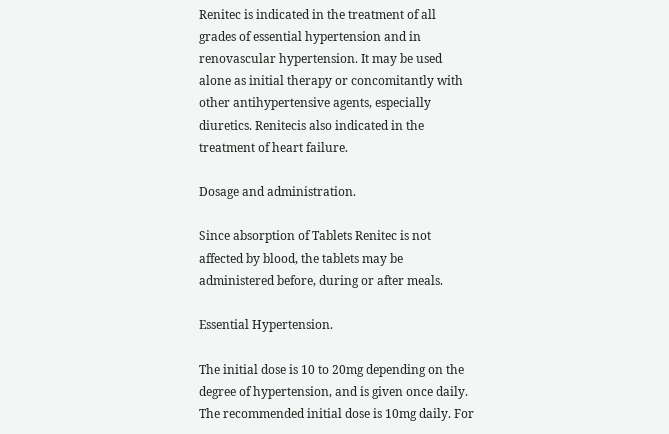Renitec is indicated in the treatment of all grades of essential hypertension and in renovascular hypertension. It may be used alone as initial therapy or concomitantly with other antihypertensive agents, especially diuretics. Renitecis also indicated in the treatment of heart failure.

Dosage and administration.

Since absorption of Tablets Renitec is not affected by blood, the tablets may be administered before, during or after meals.

Essential Hypertension.

The initial dose is 10 to 20mg depending on the degree of hypertension, and is given once daily. The recommended initial dose is 10mg daily. For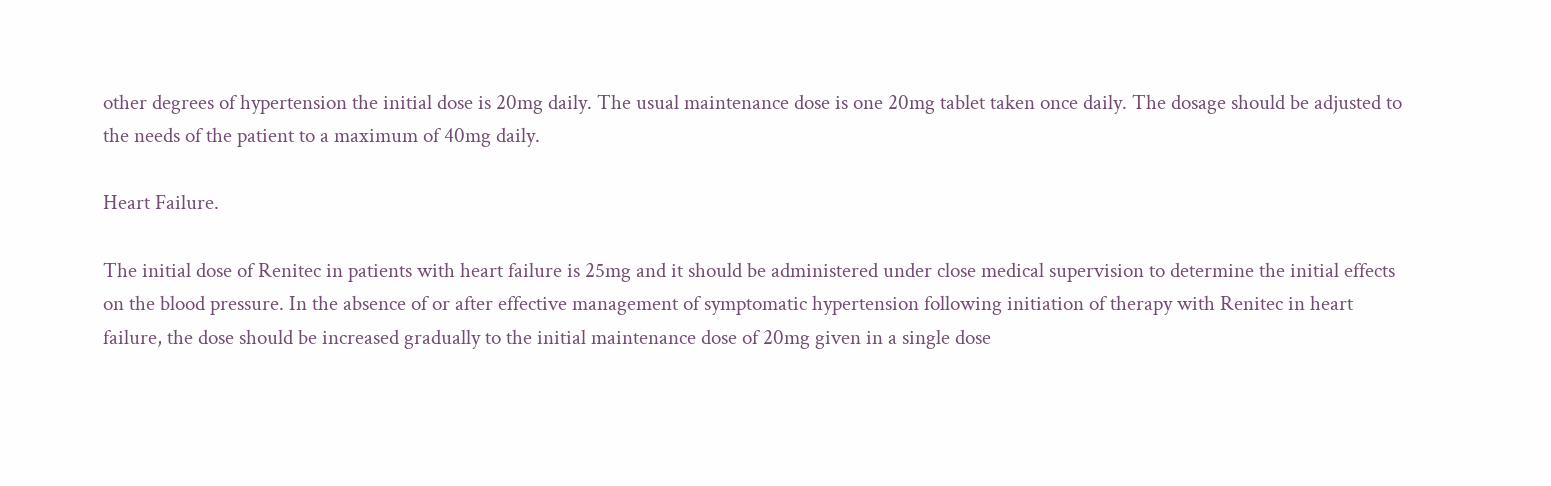other degrees of hypertension the initial dose is 20mg daily. The usual maintenance dose is one 20mg tablet taken once daily. The dosage should be adjusted to the needs of the patient to a maximum of 40mg daily.

Heart Failure.

The initial dose of Renitec in patients with heart failure is 25mg and it should be administered under close medical supervision to determine the initial effects on the blood pressure. In the absence of or after effective management of symptomatic hypertension following initiation of therapy with Renitec in heart failure, the dose should be increased gradually to the initial maintenance dose of 20mg given in a single dose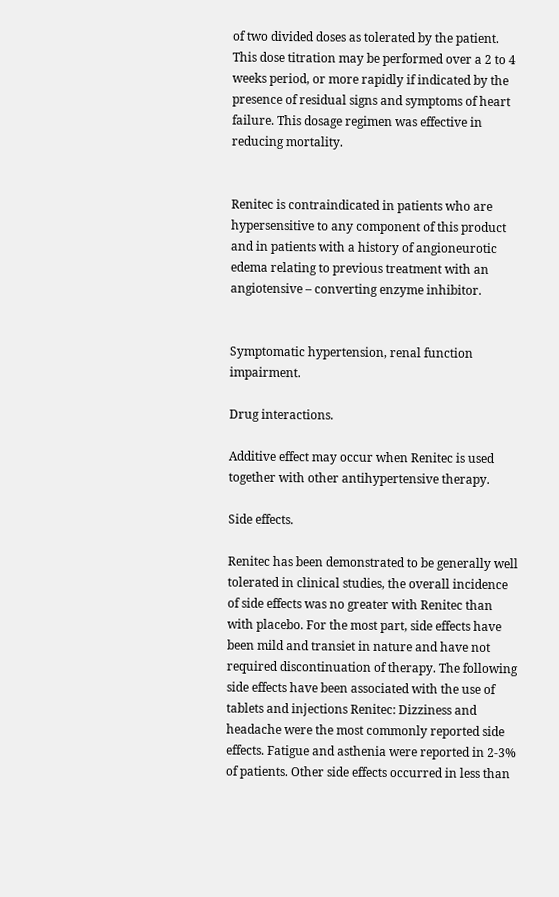of two divided doses as tolerated by the patient. This dose titration may be performed over a 2 to 4 weeks period, or more rapidly if indicated by the presence of residual signs and symptoms of heart failure. This dosage regimen was effective in reducing mortality.


Renitec is contraindicated in patients who are hypersensitive to any component of this product and in patients with a history of angioneurotic edema relating to previous treatment with an angiotensive – converting enzyme inhibitor.


Symptomatic hypertension, renal function impairment.

Drug interactions.

Additive effect may occur when Renitec is used together with other antihypertensive therapy.

Side effects.

Renitec has been demonstrated to be generally well tolerated in clinical studies, the overall incidence of side effects was no greater with Renitec than with placebo. For the most part, side effects have been mild and transiet in nature and have not required discontinuation of therapy. The following side effects have been associated with the use of tablets and injections Renitec: Dizziness and headache were the most commonly reported side effects. Fatigue and asthenia were reported in 2-3% of patients. Other side effects occurred in less than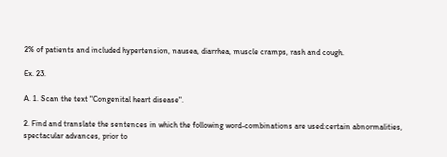2% of patients and included hypertension, nausea, diarrhea, muscle cramps, rash and cough.

Ex. 23.

A. 1. Scan the text "Congenital heart disease".

2. Find and translate the sentences in which the following word-combinations are used:certain abnormalities, spectacular advances, prior to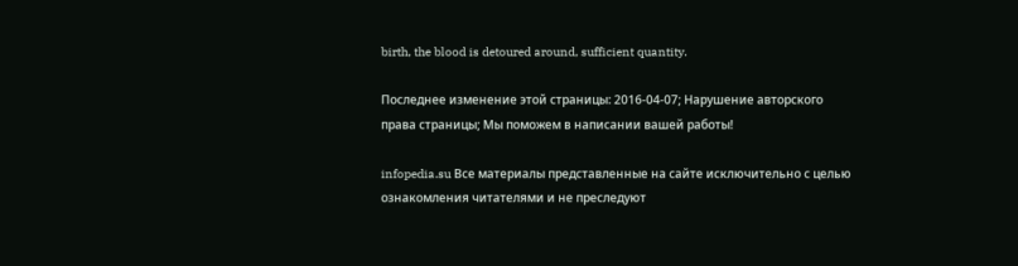birth, the blood is detoured around, sufficient quantity.

Последнее изменение этой страницы: 2016-04-07; Нарушение авторского права страницы; Мы поможем в написании вашей работы!

infopedia.su Все материалы представленные на сайте исключительно с целью ознакомления читателями и не преследуют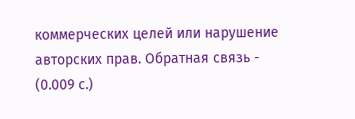коммерческих целей или нарушение авторских прав. Обратная связь - (0.009 с.)